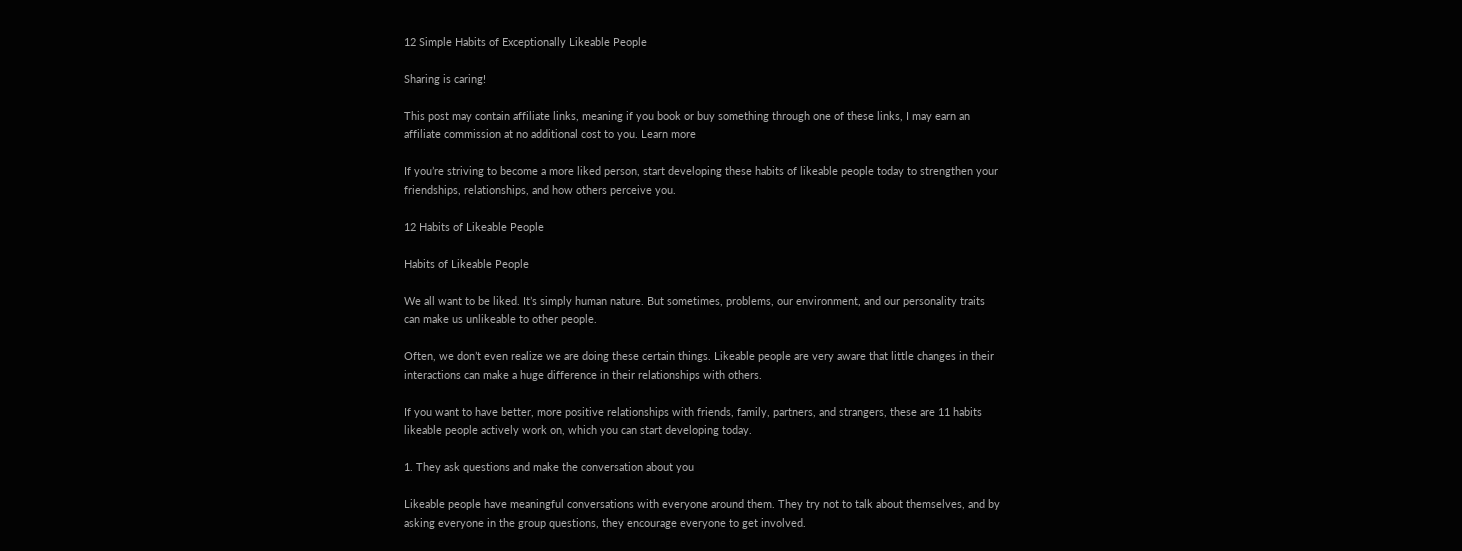12 Simple Habits of Exceptionally Likeable People

Sharing is caring!

This post may contain affiliate links, meaning if you book or buy something through one of these links, I may earn an affiliate commission at no additional cost to you. Learn more

If you’re striving to become a more liked person, start developing these habits of likeable people today to strengthen your friendships, relationships, and how others perceive you.

12 Habits of Likeable People

Habits of Likeable People

We all want to be liked. It’s simply human nature. But sometimes, problems, our environment, and our personality traits can make us unlikeable to other people.

Often, we don’t even realize we are doing these certain things. Likeable people are very aware that little changes in their interactions can make a huge difference in their relationships with others.

If you want to have better, more positive relationships with friends, family, partners, and strangers, these are 11 habits likeable people actively work on, which you can start developing today.

1. They ask questions and make the conversation about you

Likeable people have meaningful conversations with everyone around them. They try not to talk about themselves, and by asking everyone in the group questions, they encourage everyone to get involved.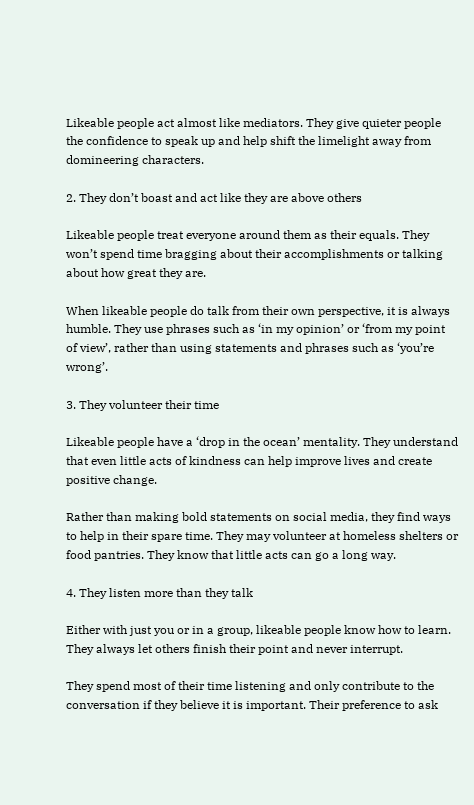Likeable people act almost like mediators. They give quieter people the confidence to speak up and help shift the limelight away from domineering characters.

2. They don’t boast and act like they are above others

Likeable people treat everyone around them as their equals. They won’t spend time bragging about their accomplishments or talking about how great they are.

When likeable people do talk from their own perspective, it is always humble. They use phrases such as ‘in my opinion’ or ‘from my point of view’, rather than using statements and phrases such as ‘you’re wrong’.

3. They volunteer their time

Likeable people have a ‘drop in the ocean’ mentality. They understand that even little acts of kindness can help improve lives and create positive change.

Rather than making bold statements on social media, they find ways to help in their spare time. They may volunteer at homeless shelters or food pantries. They know that little acts can go a long way.

4. They listen more than they talk

Either with just you or in a group, likeable people know how to learn. They always let others finish their point and never interrupt.

They spend most of their time listening and only contribute to the conversation if they believe it is important. Their preference to ask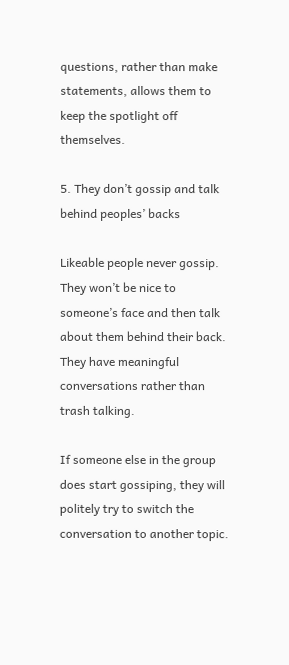questions, rather than make statements, allows them to keep the spotlight off themselves.

5. They don’t gossip and talk behind peoples’ backs

Likeable people never gossip. They won’t be nice to someone’s face and then talk about them behind their back. They have meaningful conversations rather than trash talking.

If someone else in the group does start gossiping, they will politely try to switch the conversation to another topic.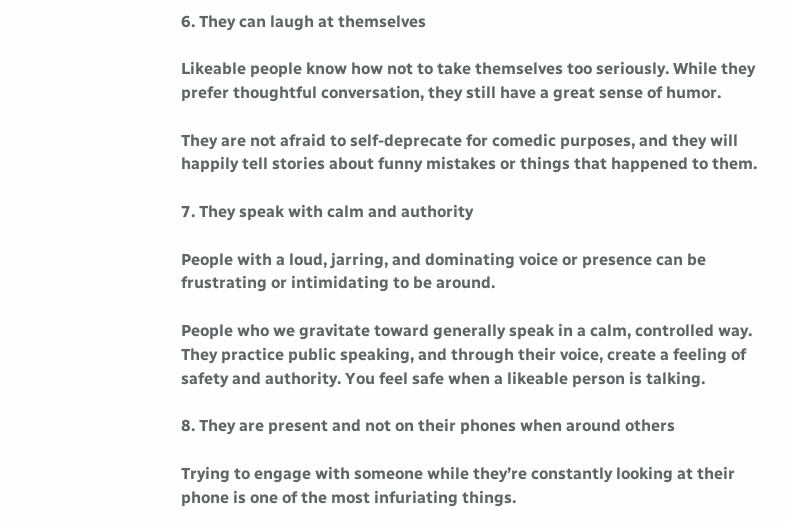6. They can laugh at themselves

Likeable people know how not to take themselves too seriously. While they prefer thoughtful conversation, they still have a great sense of humor.

They are not afraid to self-deprecate for comedic purposes, and they will happily tell stories about funny mistakes or things that happened to them.

7. They speak with calm and authority

People with a loud, jarring, and dominating voice or presence can be frustrating or intimidating to be around.

People who we gravitate toward generally speak in a calm, controlled way. They practice public speaking, and through their voice, create a feeling of safety and authority. You feel safe when a likeable person is talking.

8. They are present and not on their phones when around others

Trying to engage with someone while they’re constantly looking at their phone is one of the most infuriating things.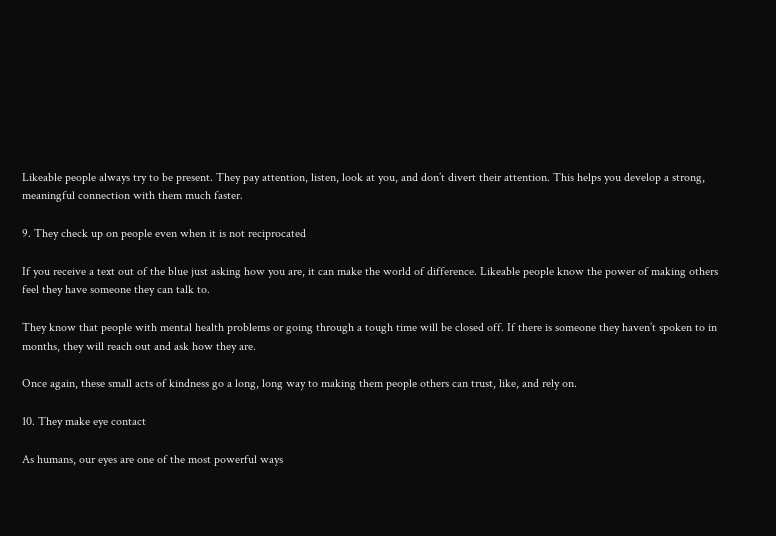Likeable people always try to be present. They pay attention, listen, look at you, and don’t divert their attention. This helps you develop a strong, meaningful connection with them much faster.

9. They check up on people even when it is not reciprocated

If you receive a text out of the blue just asking how you are, it can make the world of difference. Likeable people know the power of making others feel they have someone they can talk to.

They know that people with mental health problems or going through a tough time will be closed off. If there is someone they haven’t spoken to in months, they will reach out and ask how they are.

Once again, these small acts of kindness go a long, long way to making them people others can trust, like, and rely on.

10. They make eye contact

As humans, our eyes are one of the most powerful ways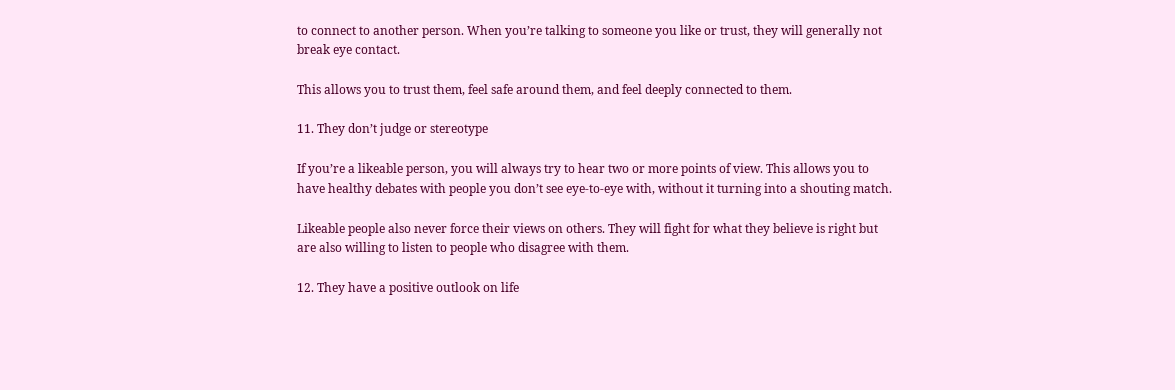to connect to another person. When you’re talking to someone you like or trust, they will generally not break eye contact.

This allows you to trust them, feel safe around them, and feel deeply connected to them.

11. They don’t judge or stereotype

If you’re a likeable person, you will always try to hear two or more points of view. This allows you to have healthy debates with people you don’t see eye-to-eye with, without it turning into a shouting match.

Likeable people also never force their views on others. They will fight for what they believe is right but are also willing to listen to people who disagree with them.

12. They have a positive outlook on life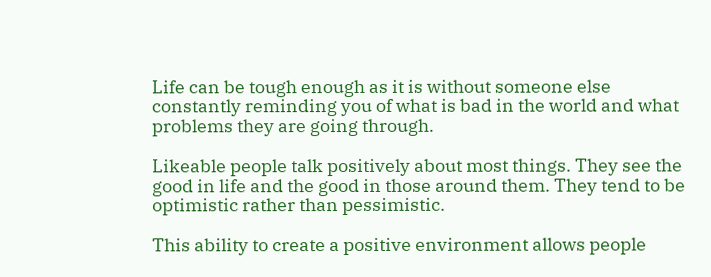Life can be tough enough as it is without someone else constantly reminding you of what is bad in the world and what problems they are going through.

Likeable people talk positively about most things. They see the good in life and the good in those around them. They tend to be optimistic rather than pessimistic.

This ability to create a positive environment allows people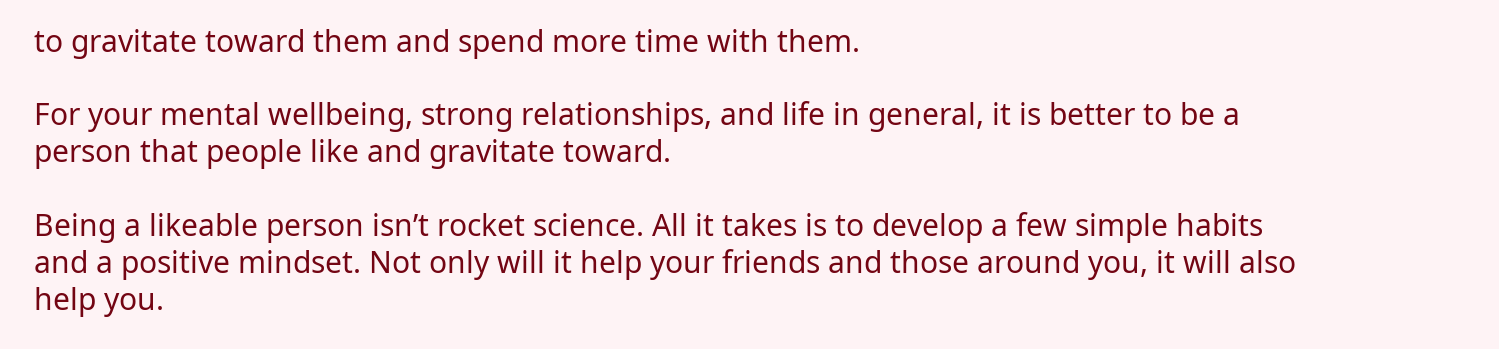to gravitate toward them and spend more time with them.

For your mental wellbeing, strong relationships, and life in general, it is better to be a person that people like and gravitate toward.

Being a likeable person isn’t rocket science. All it takes is to develop a few simple habits and a positive mindset. Not only will it help your friends and those around you, it will also help you.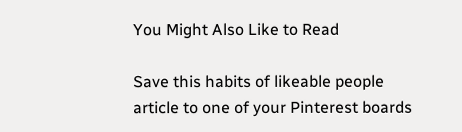You Might Also Like to Read

Save this habits of likeable people article to one of your Pinterest boards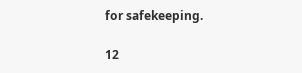for safekeeping.

12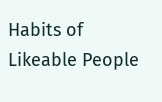Habits of Likeable People